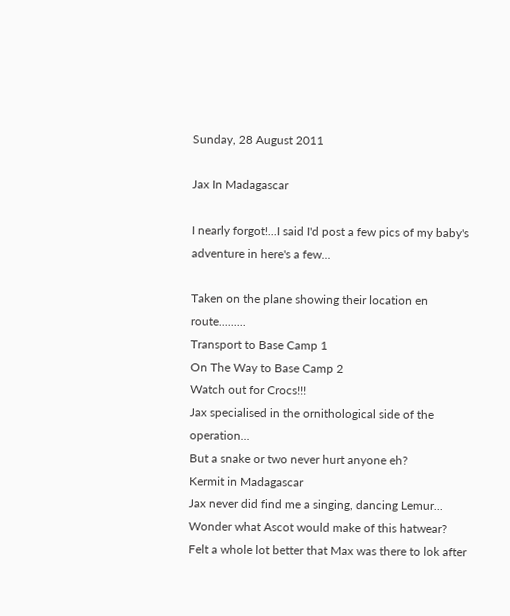Sunday, 28 August 2011

Jax In Madagascar

I nearly forgot!...I said I'd post a few pics of my baby's adventure in here's a few...

Taken on the plane showing their location en route.........
Transport to Base Camp 1
On The Way to Base Camp 2
Watch out for Crocs!!!
Jax specialised in the ornithological side of the operation...
But a snake or two never hurt anyone eh?
Kermit in Madagascar
Jax never did find me a singing, dancing Lemur...
Wonder what Ascot would make of this hatwear?
Felt a whole lot better that Max was there to lok after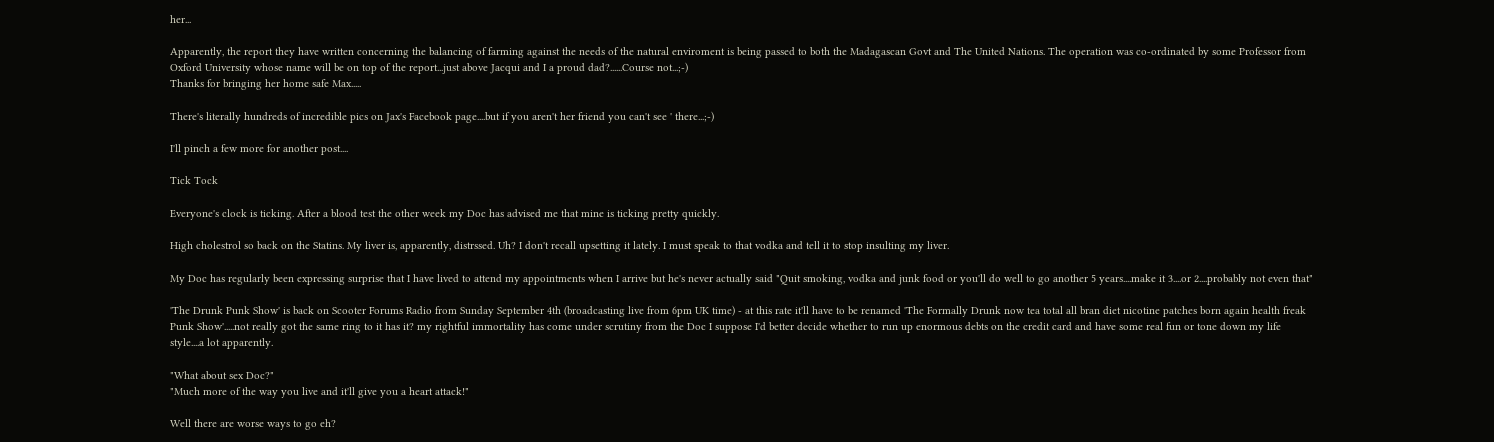her...

Apparently, the report they have written concerning the balancing of farming against the needs of the natural enviroment is being passed to both the Madagascan Govt and The United Nations. The operation was co-ordinated by some Professor from Oxford University whose name will be on top of the report...just above Jacqui and I a proud dad?......Course not...;-)
Thanks for bringing her home safe Max.....

There's literally hundreds of incredible pics on Jax's Facebook page....but if you aren't her friend you can't see ' there...;-)

I'll pinch a few more for another post....

Tick Tock

Everyone's clock is ticking. After a blood test the other week my Doc has advised me that mine is ticking pretty quickly.

High cholestrol so back on the Statins. My liver is, apparently, distrssed. Uh? I don't recall upsetting it lately. I must speak to that vodka and tell it to stop insulting my liver.

My Doc has regularly been expressing surprise that I have lived to attend my appointments when I arrive but he's never actually said "Quit smoking, vodka and junk food or you'll do well to go another 5 years....make it 3....or 2....probably not even that"

'The Drunk Punk Show' is back on Scooter Forums Radio from Sunday September 4th (broadcasting live from 6pm UK time) - at this rate it'll have to be renamed 'The Formally Drunk now tea total all bran diet nicotine patches born again health freak Punk Show'.....not really got the same ring to it has it? my rightful immortality has come under scrutiny from the Doc I suppose I'd better decide whether to run up enormous debts on the credit card and have some real fun or tone down my life style....a lot apparently.

"What about sex Doc?"
"Much more of the way you live and it'll give you a heart attack!"

Well there are worse ways to go eh?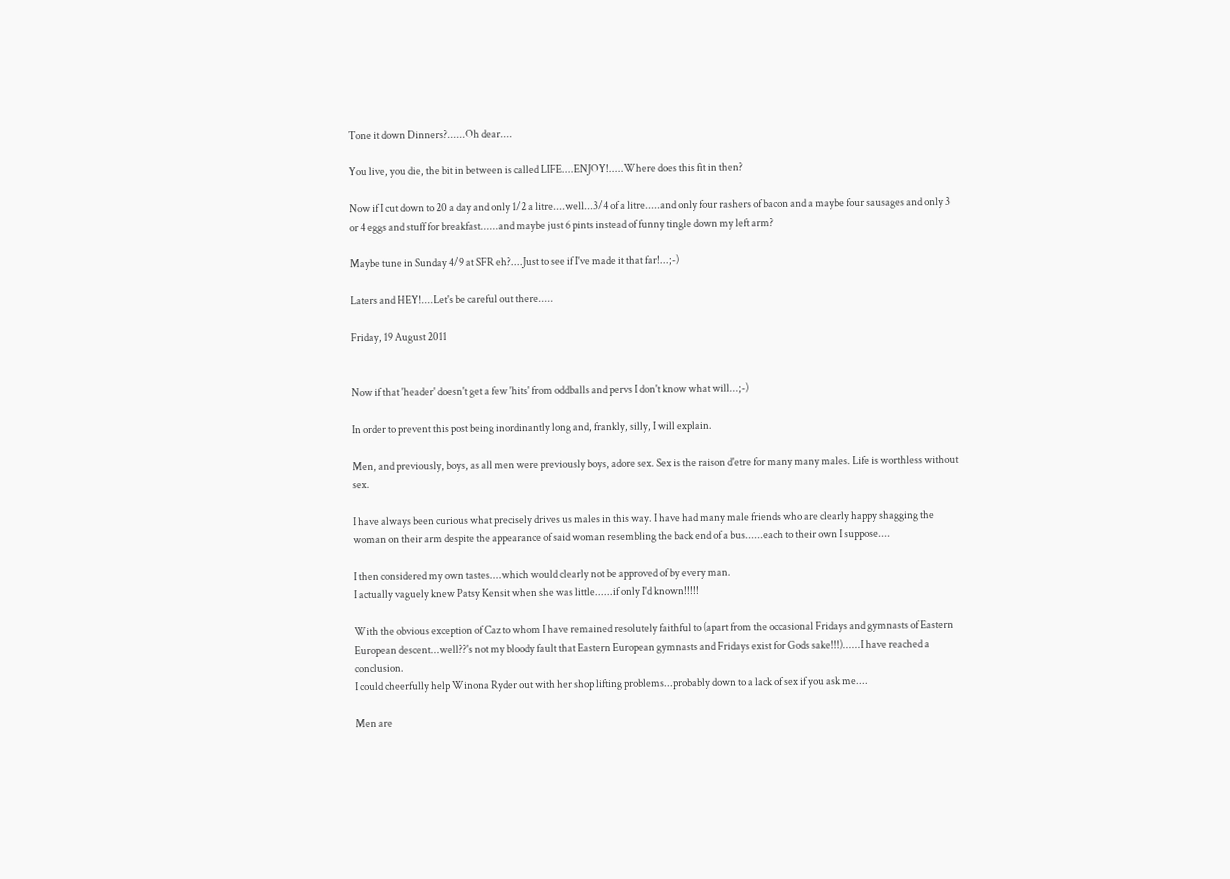Tone it down Dinners?......Oh dear....

You live, you die, the bit in between is called LIFE....ENJOY!.....Where does this fit in then?

Now if I cut down to 20 a day and only 1/2 a litre....well...3/4 of a litre.....and only four rashers of bacon and a maybe four sausages and only 3 or 4 eggs and stuff for breakfast......and maybe just 6 pints instead of funny tingle down my left arm?

Maybe tune in Sunday 4/9 at SFR eh?....Just to see if I've made it that far!...;-)

Laters and HEY!....Let's be careful out there.....

Friday, 19 August 2011


Now if that 'header' doesn't get a few 'hits' from oddballs and pervs I don't know what will...;-)

In order to prevent this post being inordinantly long and, frankly, silly, I will explain.

Men, and previously, boys, as all men were previously boys, adore sex. Sex is the raison d'etre for many many males. Life is worthless without sex.

I have always been curious what precisely drives us males in this way. I have had many male friends who are clearly happy shagging the woman on their arm despite the appearance of said woman resembling the back end of a bus......each to their own I suppose....

I then considered my own tastes....which would clearly not be approved of by every man.
I actually vaguely knew Patsy Kensit when she was little......if only I'd known!!!!!

With the obvious exception of Caz to whom I have remained resolutely faithful to (apart from the occasional Fridays and gymnasts of Eastern European descent...well??'s not my bloody fault that Eastern European gymnasts and Fridays exist for Gods sake!!!)......I have reached a conclusion.
I could cheerfully help Winona Ryder out with her shop lifting problems...probably down to a lack of sex if you ask me....

Men are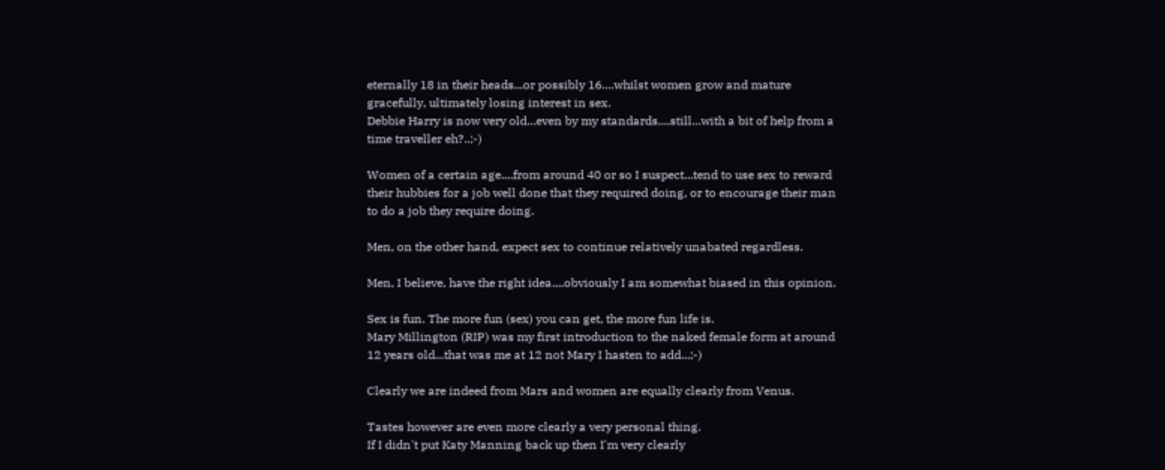eternally 18 in their heads...or possibly 16....whilst women grow and mature gracefully, ultimately losing interest in sex.
Debbie Harry is now very old...even by my standards....still...with a bit of help from a time traveller eh?..;-)

Women of a certain age....from around 40 or so I suspect...tend to use sex to reward their hubbies for a job well done that they required doing, or to encourage their man to do a job they require doing.

Men, on the other hand, expect sex to continue relatively unabated regardless.

Men, I believe, have the right idea....obviously I am somewhat biased in this opinion.

Sex is fun. The more fun (sex) you can get, the more fun life is.
Mary Millington (RIP) was my first introduction to the naked female form at around 12 years old...that was me at 12 not Mary I hasten to add...;-)

Clearly we are indeed from Mars and women are equally clearly from Venus.

Tastes however are even more clearly a very personal thing.
If I didn't put Katy Manning back up then I'm very clearly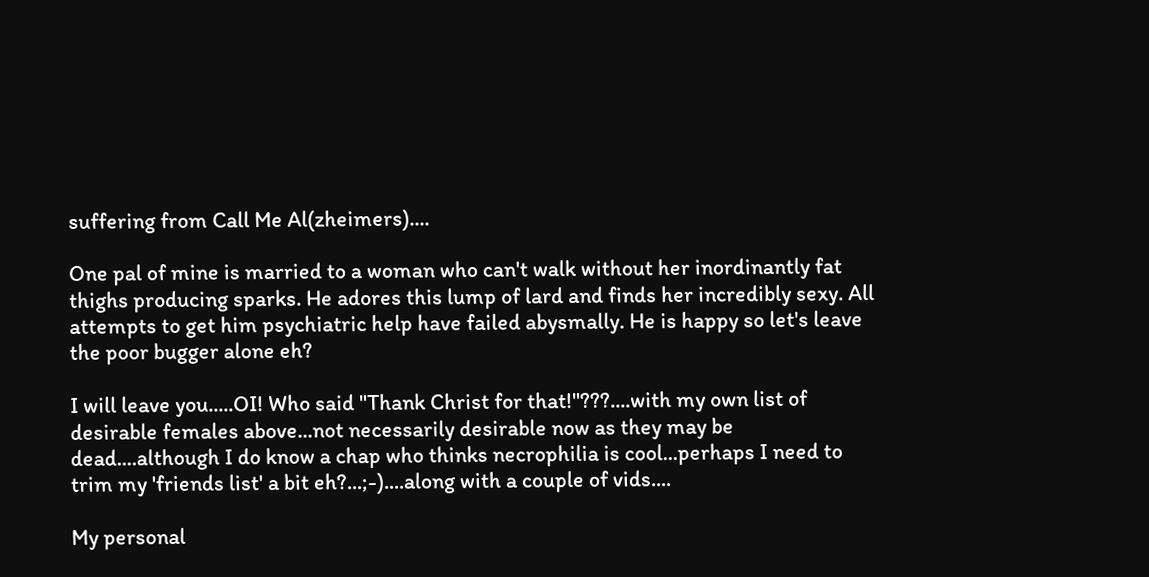suffering from Call Me Al(zheimers)....

One pal of mine is married to a woman who can't walk without her inordinantly fat thighs producing sparks. He adores this lump of lard and finds her incredibly sexy. All attempts to get him psychiatric help have failed abysmally. He is happy so let's leave the poor bugger alone eh?

I will leave you.....OI! Who said "Thank Christ for that!"???....with my own list of desirable females above...not necessarily desirable now as they may be dead....although I do know a chap who thinks necrophilia is cool...perhaps I need to trim my 'friends list' a bit eh?...;-)....along with a couple of vids....

My personal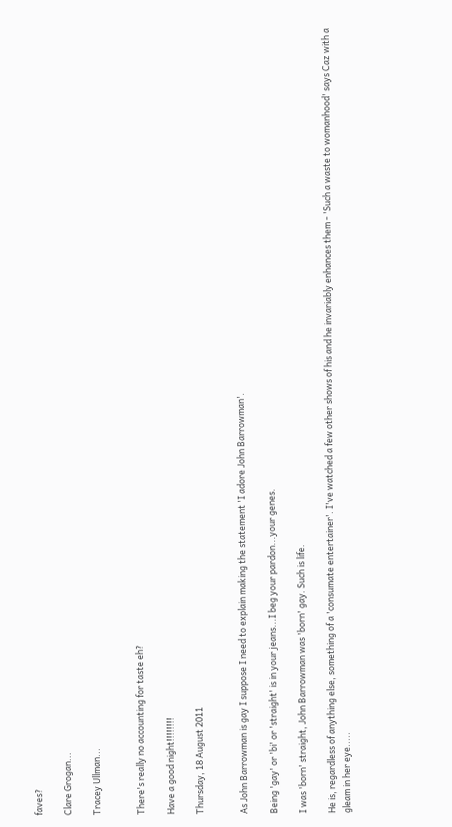faves?

Clare Grogan...

Tracey Ullman...


There's really no accounting for taste eh?

Have a good night!!!!!!!!

Thursday, 18 August 2011


As John Barrowman is gay I suppose I need to explain making the statement 'I adore John Barrowman'.

Being 'gay' or 'bi' or 'straight' is in your jeans...I beg your pardon...your genes.

I was 'born' straight, John Barrowman was 'born' gay. Such is life.

He is, regardless of anything else, something of a 'consumate entertainer'. I've watched a few other shows of his and he invariably enhances them - 'Such a waste to womanhood' says Caz with a gleam in her eye.....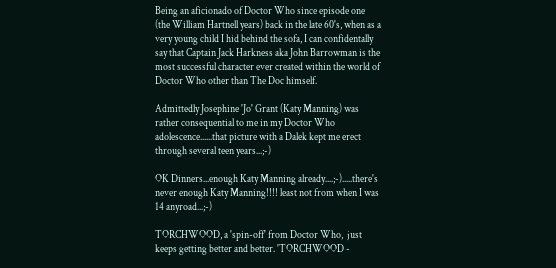Being an aficionado of Doctor Who since episode one (the William Hartnell years) back in the late 60's, when as a very young child I hid behind the sofa, I can confidentally say that Captain Jack Harkness aka John Barrowman is the most successful character ever created within the world of Doctor Who other than The Doc himself.

Admittedly Josephine 'Jo' Grant (Katy Manning) was rather consequential to me in my Doctor Who adolescence......that picture with a Dalek kept me erect through several teen years...;-)

OK Dinners...enough Katy Manning already....;-).....there's never enough Katy Manning!!!! least not from when I was 14 anyroad...;-)

TORCHWOOD, a 'spin-off' from Doctor Who,  just keeps getting better and better. 'TORCHWOOD -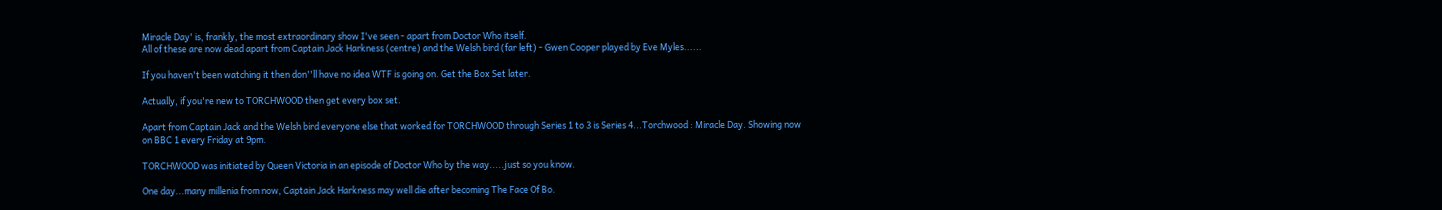Miracle Day' is, frankly, the most extraordinary show I've seen - apart from Doctor Who itself.
All of these are now dead apart from Captain Jack Harkness (centre) and the Welsh bird (far left) - Gwen Cooper played by Eve Myles......

If you haven't been watching it then don''ll have no idea WTF is going on. Get the Box Set later.

Actually, if you're new to TORCHWOOD then get every box set.

Apart from Captain Jack and the Welsh bird everyone else that worked for TORCHWOOD through Series 1 to 3 is Series 4...Torchwood : Miracle Day. Showing now on BBC 1 every Friday at 9pm.

TORCHWOOD was initiated by Queen Victoria in an episode of Doctor Who by the way.....just so you know.

One day...many millenia from now, Captain Jack Harkness may well die after becoming The Face Of Bo.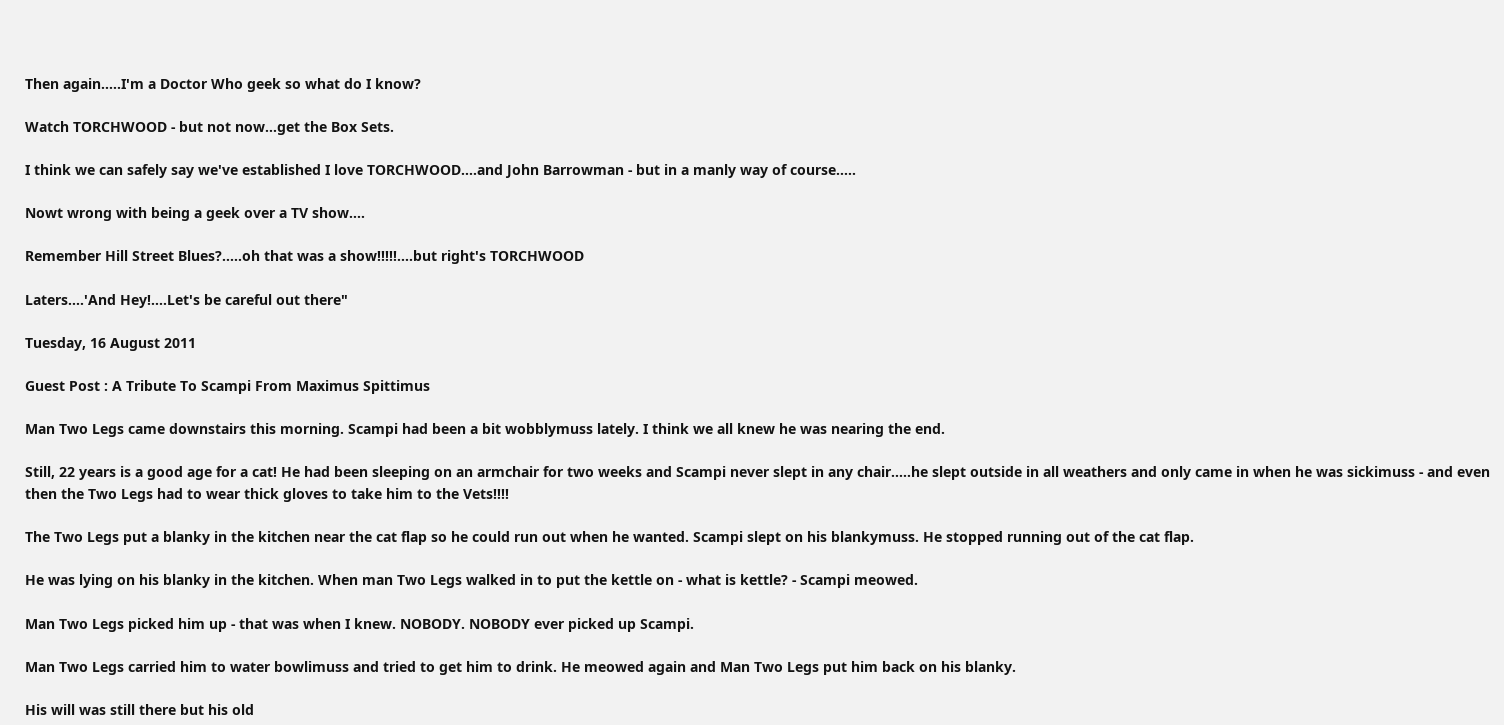Then again.....I'm a Doctor Who geek so what do I know?

Watch TORCHWOOD - but not now...get the Box Sets.

I think we can safely say we've established I love TORCHWOOD....and John Barrowman - but in a manly way of course.....

Nowt wrong with being a geek over a TV show....

Remember Hill Street Blues?.....oh that was a show!!!!!....but right's TORCHWOOD

Laters....'And Hey!....Let's be careful out there"

Tuesday, 16 August 2011

Guest Post : A Tribute To Scampi From Maximus Spittimus

Man Two Legs came downstairs this morning. Scampi had been a bit wobblymuss lately. I think we all knew he was nearing the end.

Still, 22 years is a good age for a cat! He had been sleeping on an armchair for two weeks and Scampi never slept in any chair.....he slept outside in all weathers and only came in when he was sickimuss - and even then the Two Legs had to wear thick gloves to take him to the Vets!!!!

The Two Legs put a blanky in the kitchen near the cat flap so he could run out when he wanted. Scampi slept on his blankymuss. He stopped running out of the cat flap.

He was lying on his blanky in the kitchen. When man Two Legs walked in to put the kettle on - what is kettle? - Scampi meowed.

Man Two Legs picked him up - that was when I knew. NOBODY. NOBODY ever picked up Scampi.

Man Two Legs carried him to water bowlimuss and tried to get him to drink. He meowed again and Man Two Legs put him back on his blanky.

His will was still there but his old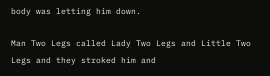body was letting him down.

Man Two Legs called Lady Two Legs and Little Two Legs and they stroked him and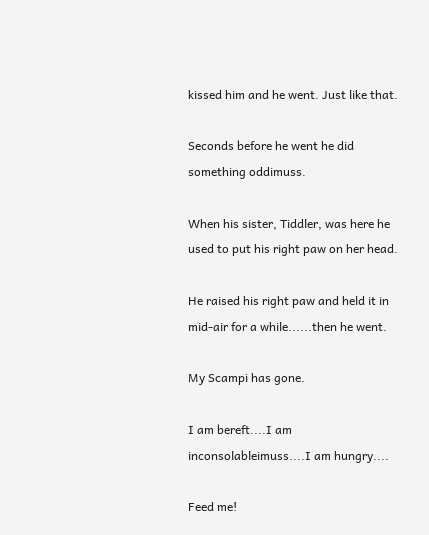kissed him and he went. Just like that.

Seconds before he went he did something oddimuss.

When his sister, Tiddler, was here he used to put his right paw on her head.

He raised his right paw and held it in mid-air for a while......then he went.

My Scampi has gone.

I am bereft....I am inconsolableimuss....I am hungry....

Feed me!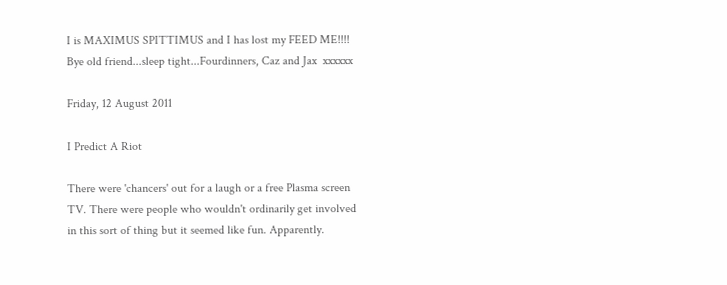I is MAXIMUS SPITTIMUS and I has lost my FEED ME!!!!
Bye old friend...sleep tight...Fourdinners, Caz and Jax  xxxxxx

Friday, 12 August 2011

I Predict A Riot

There were 'chancers' out for a laugh or a free Plasma screen TV. There were people who wouldn't ordinarily get involved in this sort of thing but it seemed like fun. Apparently.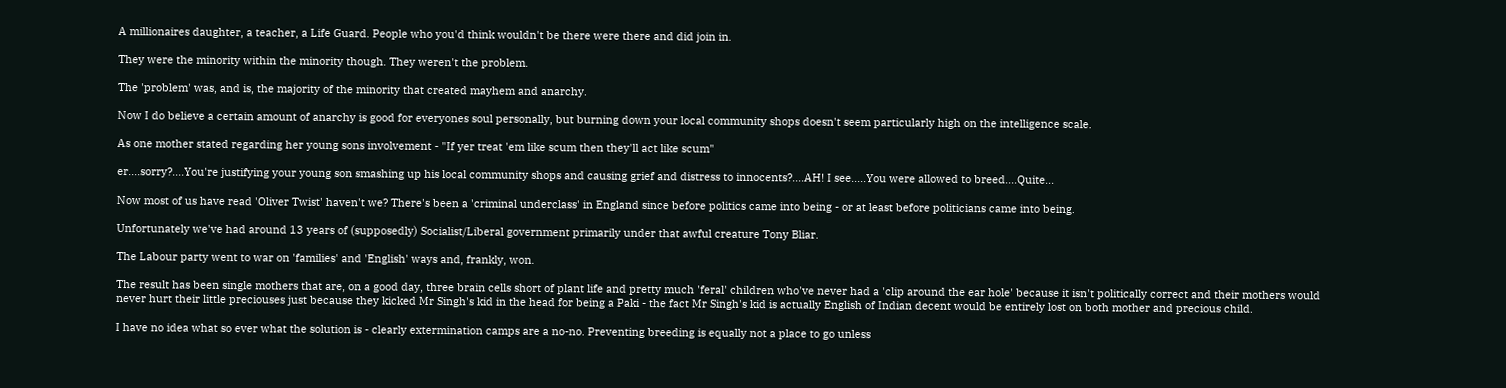A millionaires daughter, a teacher, a Life Guard. People who you'd think wouldn't be there were there and did join in.

They were the minority within the minority though. They weren't the problem.

The 'problem' was, and is, the majority of the minority that created mayhem and anarchy.

Now I do believe a certain amount of anarchy is good for everyones soul personally, but burning down your local community shops doesn't seem particularly high on the intelligence scale.

As one mother stated regarding her young sons involvement - "If yer treat 'em like scum then they'll act like scum"

er....sorry?....You're justifying your young son smashing up his local community shops and causing grief and distress to innocents?....AH! I see.....You were allowed to breed....Quite...

Now most of us have read 'Oliver Twist' haven't we? There's been a 'criminal underclass' in England since before politics came into being - or at least before politicians came into being.

Unfortunately we've had around 13 years of (supposedly) Socialist/Liberal government primarily under that awful creature Tony Bliar.

The Labour party went to war on 'families' and 'English' ways and, frankly, won.

The result has been single mothers that are, on a good day, three brain cells short of plant life and pretty much 'feral' children who've never had a 'clip around the ear hole' because it isn't politically correct and their mothers would never hurt their little preciouses just because they kicked Mr Singh's kid in the head for being a Paki - the fact Mr Singh's kid is actually English of Indian decent would be entirely lost on both mother and precious child.

I have no idea what so ever what the solution is - clearly extermination camps are a no-no. Preventing breeding is equally not a place to go unless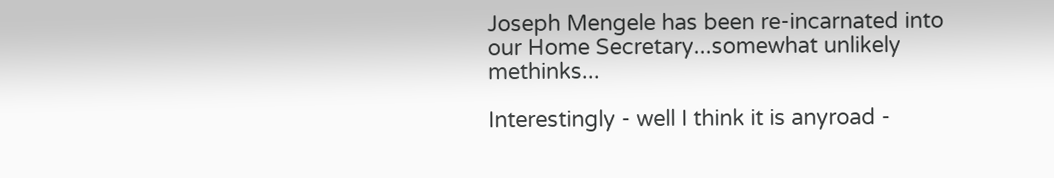Joseph Mengele has been re-incarnated into our Home Secretary...somewhat unlikely methinks...

Interestingly - well I think it is anyroad -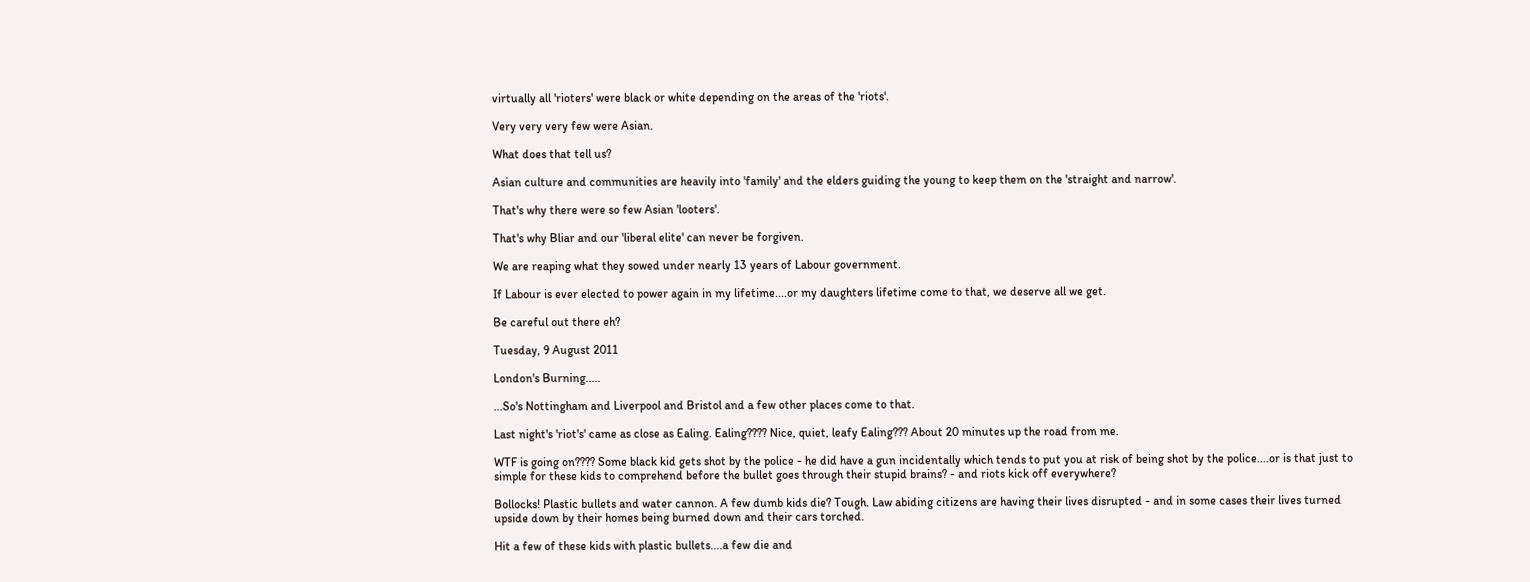virtually all 'rioters' were black or white depending on the areas of the 'riots'.

Very very very few were Asian.

What does that tell us?

Asian culture and communities are heavily into 'family' and the elders guiding the young to keep them on the 'straight and narrow'.

That's why there were so few Asian 'looters'.

That's why Bliar and our 'liberal elite' can never be forgiven.

We are reaping what they sowed under nearly 13 years of Labour government.

If Labour is ever elected to power again in my lifetime....or my daughters lifetime come to that, we deserve all we get.

Be careful out there eh?

Tuesday, 9 August 2011

London's Burning.....

...So's Nottingham and Liverpool and Bristol and a few other places come to that.

Last night's 'riot's' came as close as Ealing. Ealing???? Nice, quiet, leafy Ealing??? About 20 minutes up the road from me.

WTF is going on???? Some black kid gets shot by the police - he did have a gun incidentally which tends to put you at risk of being shot by the police....or is that just to simple for these kids to comprehend before the bullet goes through their stupid brains? - and riots kick off everywhere?

Bollocks! Plastic bullets and water cannon. A few dumb kids die? Tough. Law abiding citizens are having their lives disrupted - and in some cases their lives turned upside down by their homes being burned down and their cars torched.

Hit a few of these kids with plastic bullets....a few die and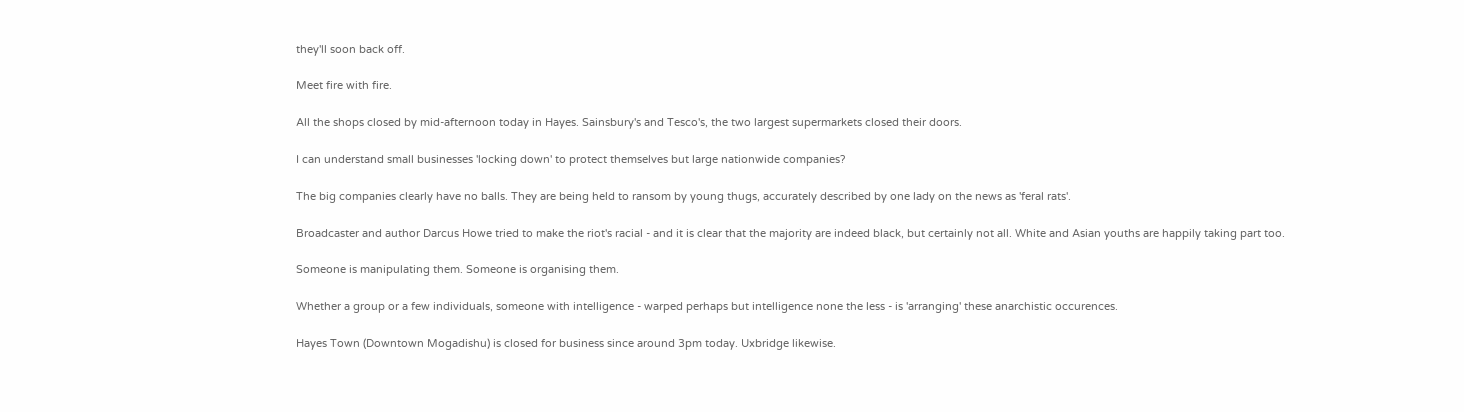they'll soon back off.

Meet fire with fire.

All the shops closed by mid-afternoon today in Hayes. Sainsbury's and Tesco's, the two largest supermarkets closed their doors.

I can understand small businesses 'locking down' to protect themselves but large nationwide companies?

The big companies clearly have no balls. They are being held to ransom by young thugs, accurately described by one lady on the news as 'feral rats'.

Broadcaster and author Darcus Howe tried to make the riot's racial - and it is clear that the majority are indeed black, but certainly not all. White and Asian youths are happily taking part too.

Someone is manipulating them. Someone is organising them.

Whether a group or a few individuals, someone with intelligence - warped perhaps but intelligence none the less - is 'arranging' these anarchistic occurences.

Hayes Town (Downtown Mogadishu) is closed for business since around 3pm today. Uxbridge likewise.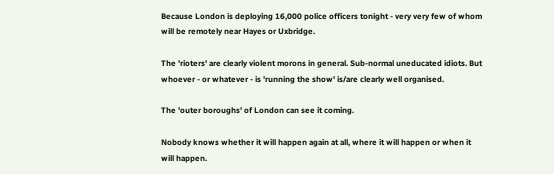Because London is deploying 16,000 police officers tonight - very very few of whom will be remotely near Hayes or Uxbridge.

The 'rioters' are clearly violent morons in general. Sub-normal uneducated idiots. But whoever - or whatever - is 'running the show' is/are clearly well organised.

The 'outer boroughs' of London can see it coming.

Nobody knows whether it will happen again at all, where it will happen or when it will happen.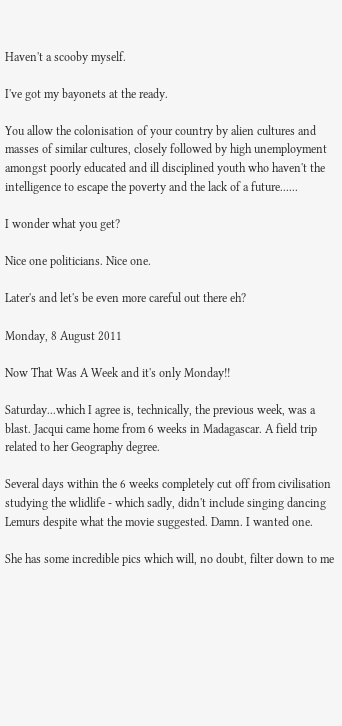Haven't a scooby myself.

I've got my bayonets at the ready.

You allow the colonisation of your country by alien cultures and masses of similar cultures, closely followed by high unemployment amongst poorly educated and ill disciplined youth who haven't the intelligence to escape the poverty and the lack of a future......

I wonder what you get?

Nice one politicians. Nice one.

Later's and let's be even more careful out there eh?

Monday, 8 August 2011

Now That Was A Week and it's only Monday!!

Saturday...which I agree is, technically, the previous week, was a blast. Jacqui came home from 6 weeks in Madagascar. A field trip related to her Geography degree.

Several days within the 6 weeks completely cut off from civilisation studying the wlidlife - which sadly, didn't include singing dancing Lemurs despite what the movie suggested. Damn. I wanted one.

She has some incredible pics which will, no doubt, filter down to me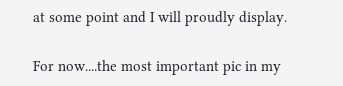at some point and I will proudly display.

For now....the most important pic in my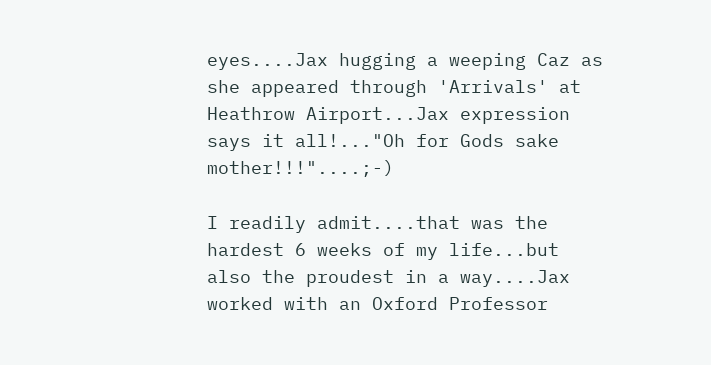eyes....Jax hugging a weeping Caz as she appeared through 'Arrivals' at Heathrow Airport...Jax expression says it all!..."Oh for Gods sake mother!!!"....;-)

I readily admit....that was the hardest 6 weeks of my life...but also the proudest in a way....Jax worked with an Oxford Professor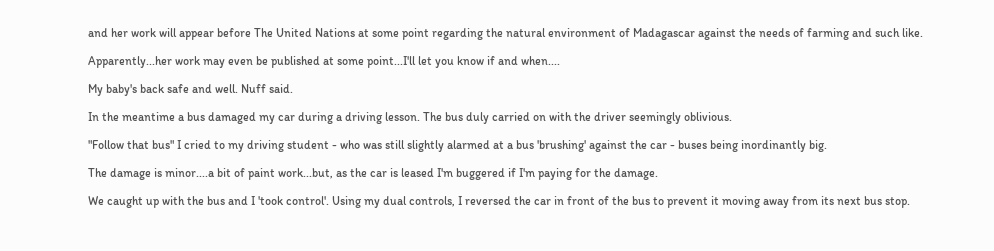and her work will appear before The United Nations at some point regarding the natural environment of Madagascar against the needs of farming and such like.

Apparently...her work may even be published at some point...I'll let you know if and when....

My baby's back safe and well. Nuff said.

In the meantime a bus damaged my car during a driving lesson. The bus duly carried on with the driver seemingly oblivious.

"Follow that bus" I cried to my driving student - who was still slightly alarmed at a bus 'brushing' against the car - buses being inordinantly big.

The damage is minor....a bit of paint work...but, as the car is leased I'm buggered if I'm paying for the damage.

We caught up with the bus and I 'took control'. Using my dual controls, I reversed the car in front of the bus to prevent it moving away from its next bus stop.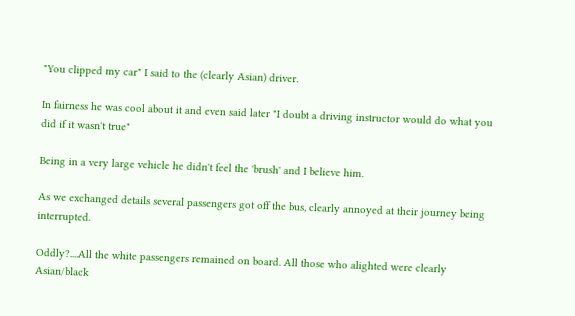"You clipped my car" I said to the (clearly Asian) driver.

In fairness he was cool about it and even said later "I doubt a driving instructor would do what you did if it wasn't true"

Being in a very large vehicle he didn't feel the 'brush' and I believe him.

As we exchanged details several passengers got off the bus, clearly annoyed at their journey being interrupted.

Oddly?....All the white passengers remained on board. All those who alighted were clearly Asian/black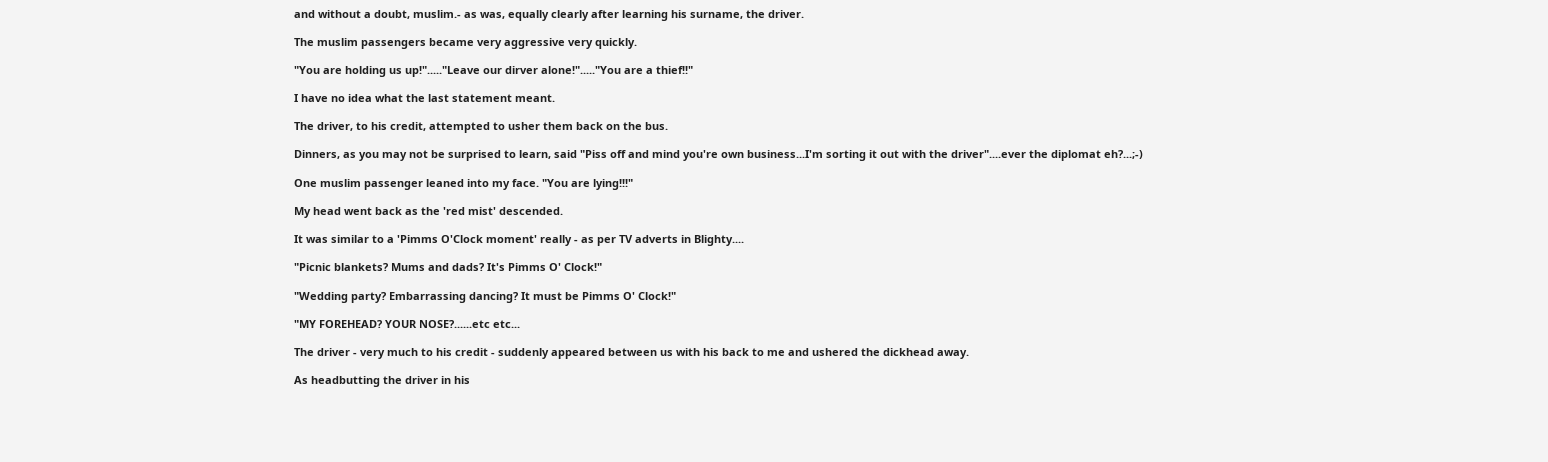and without a doubt, muslim.- as was, equally clearly after learning his surname, the driver.

The muslim passengers became very aggressive very quickly.

"You are holding us up!"....."Leave our dirver alone!"....."You are a thief!!"

I have no idea what the last statement meant.

The driver, to his credit, attempted to usher them back on the bus.

Dinners, as you may not be surprised to learn, said "Piss off and mind you're own business...I'm sorting it out with the driver"....ever the diplomat eh?...;-)

One muslim passenger leaned into my face. "You are lying!!!"

My head went back as the 'red mist' descended.

It was similar to a 'Pimms O'Clock moment' really - as per TV adverts in Blighty....

"Picnic blankets? Mums and dads? It's Pimms O' Clock!"

"Wedding party? Embarrassing dancing? It must be Pimms O' Clock!"

"MY FOREHEAD? YOUR NOSE?......etc etc...

The driver - very much to his credit - suddenly appeared between us with his back to me and ushered the dickhead away.

As headbutting the driver in his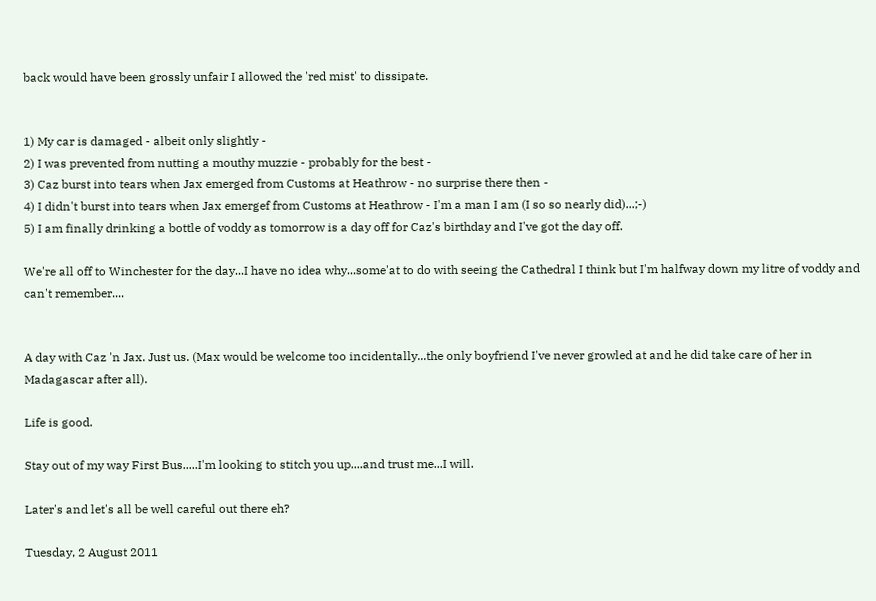back would have been grossly unfair I allowed the 'red mist' to dissipate.


1) My car is damaged - albeit only slightly -
2) I was prevented from nutting a mouthy muzzie - probably for the best -
3) Caz burst into tears when Jax emerged from Customs at Heathrow - no surprise there then -
4) I didn't burst into tears when Jax emergef from Customs at Heathrow - I'm a man I am (I so so nearly did)...;-)
5) I am finally drinking a bottle of voddy as tomorrow is a day off for Caz's birthday and I've got the day off.

We're all off to Winchester for the day...I have no idea why...some'at to do with seeing the Cathedral I think but I'm halfway down my litre of voddy and can't remember....


A day with Caz 'n Jax. Just us. (Max would be welcome too incidentally...the only boyfriend I've never growled at and he did take care of her in Madagascar after all).

Life is good.

Stay out of my way First Bus.....I'm looking to stitch you up....and trust me...I will.

Later's and let's all be well careful out there eh?

Tuesday, 2 August 2011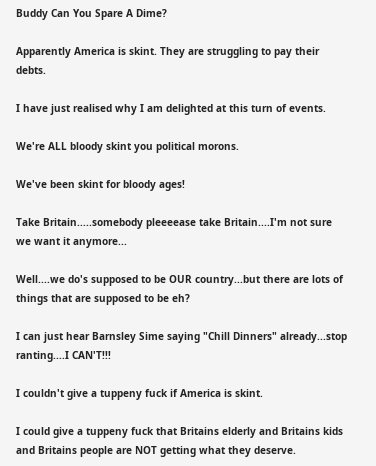Buddy Can You Spare A Dime?

Apparently America is skint. They are struggling to pay their debts.

I have just realised why I am delighted at this turn of events.

We're ALL bloody skint you political morons.

We've been skint for bloody ages!

Take Britain.....somebody pleeeease take Britain....I'm not sure we want it anymore...

Well....we do's supposed to be OUR country...but there are lots of things that are supposed to be eh?

I can just hear Barnsley Sime saying "Chill Dinners" already...stop ranting....I CAN'T!!!

I couldn't give a tuppeny fuck if America is skint.

I could give a tuppeny fuck that Britains elderly and Britains kids and Britains people are NOT getting what they deserve.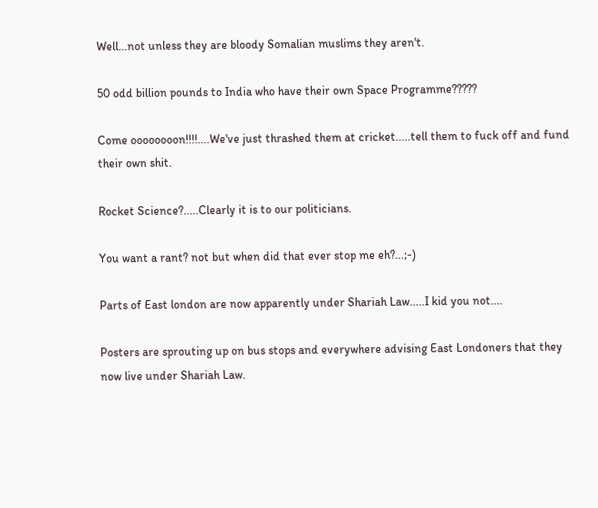Well...not unless they are bloody Somalian muslims they aren't.

50 odd billion pounds to India who have their own Space Programme?????

Come oooooooon!!!!....We've just thrashed them at cricket.....tell them to fuck off and fund their own shit.

Rocket Science?.....Clearly it is to our politicians.

You want a rant? not but when did that ever stop me eh?...;-)

Parts of East london are now apparently under Shariah Law.....I kid you not....

Posters are sprouting up on bus stops and everywhere advising East Londoners that they now live under Shariah Law.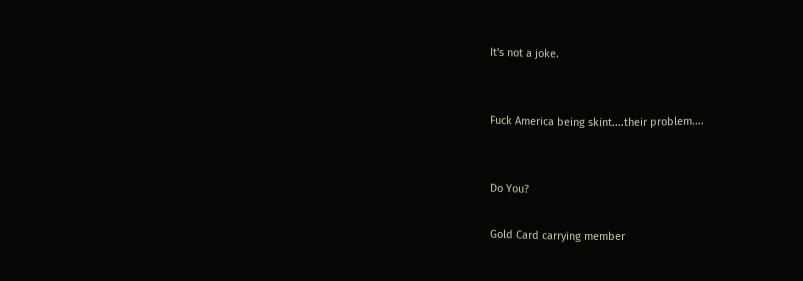It's not a joke.


Fuck America being skint....their problem....


Do You?

Gold Card carrying member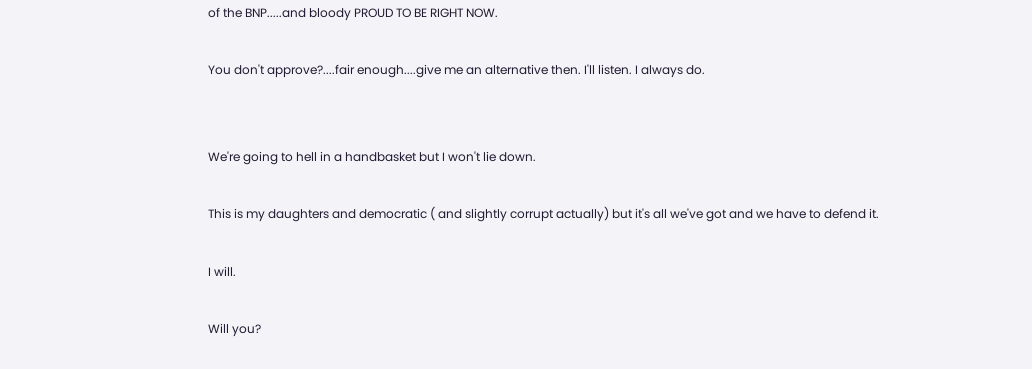of the BNP.....and bloody PROUD TO BE RIGHT NOW.

You don't approve?....fair enough....give me an alternative then. I'll listen. I always do.


We're going to hell in a handbasket but I won't lie down.

This is my daughters and democratic ( and slightly corrupt actually) but it's all we've got and we have to defend it.

I will.

Will you?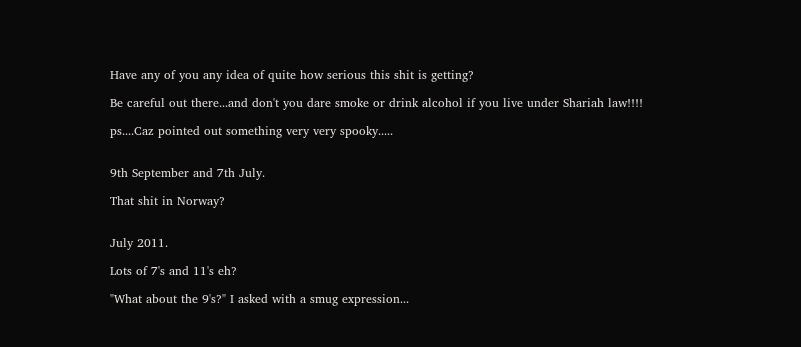Have any of you any idea of quite how serious this shit is getting?

Be careful out there...and don't you dare smoke or drink alcohol if you live under Shariah law!!!!

ps....Caz pointed out something very very spooky.....


9th September and 7th July.

That shit in Norway?


July 2011.

Lots of 7's and 11's eh?

"What about the 9's?" I asked with a smug expression...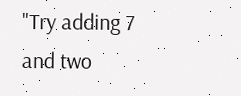"Try adding 7 and two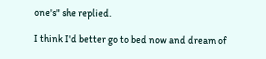one's" she replied.

I think I'd better go to bed now and dream of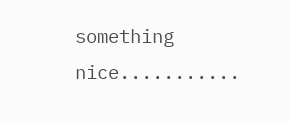something nice...........